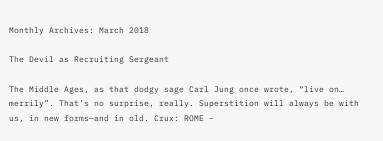Monthly Archives: March 2018

The Devil as Recruiting Sergeant

The Middle Ages, as that dodgy sage Carl Jung once wrote, “live on… merrily”. That’s no surprise, really. Superstition will always be with us, in new forms—and in old. Crux: ROME –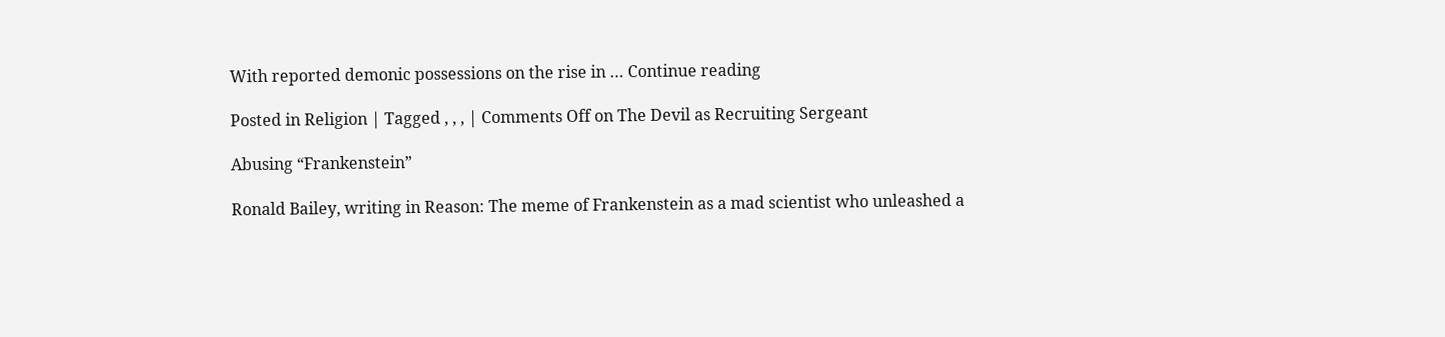With reported demonic possessions on the rise in … Continue reading

Posted in Religion | Tagged , , , | Comments Off on The Devil as Recruiting Sergeant

Abusing “Frankenstein”

Ronald Bailey, writing in Reason: The meme of Frankenstein as a mad scientist who unleashed a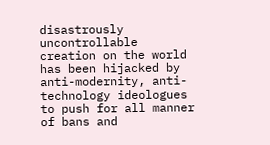disastrously uncontrollable creation on the world has been hijacked by anti-modernity, anti-technology ideologues to push for all manner of bans and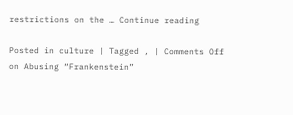restrictions on the … Continue reading

Posted in culture | Tagged , | Comments Off on Abusing “Frankenstein”